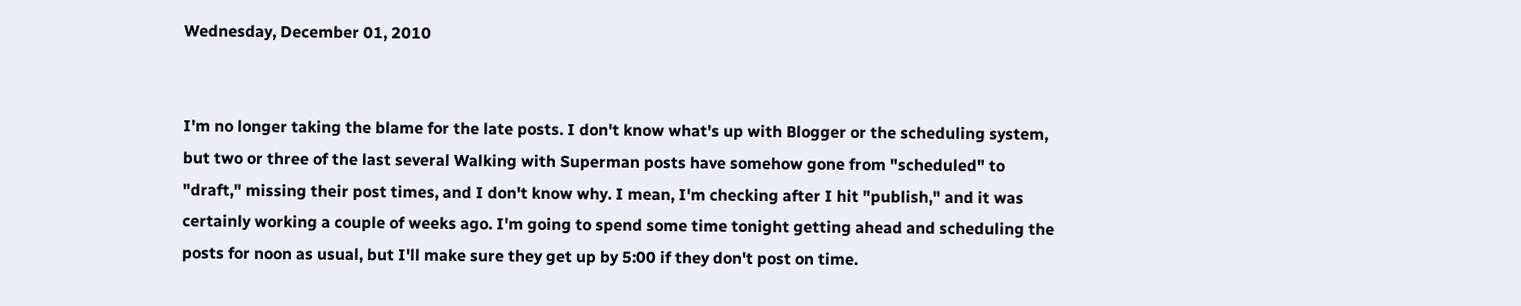Wednesday, December 01, 2010


I'm no longer taking the blame for the late posts. I don't know what's up with Blogger or the scheduling system, but two or three of the last several Walking with Superman posts have somehow gone from "scheduled" to "draft," missing their post times, and I don't know why. I mean, I'm checking after I hit "publish," and it was certainly working a couple of weeks ago. I'm going to spend some time tonight getting ahead and scheduling the posts for noon as usual, but I'll make sure they get up by 5:00 if they don't post on time.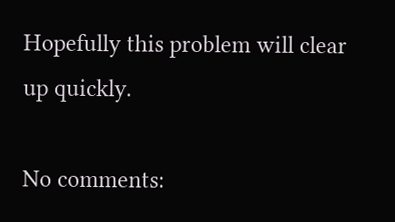Hopefully this problem will clear up quickly.

No comments: